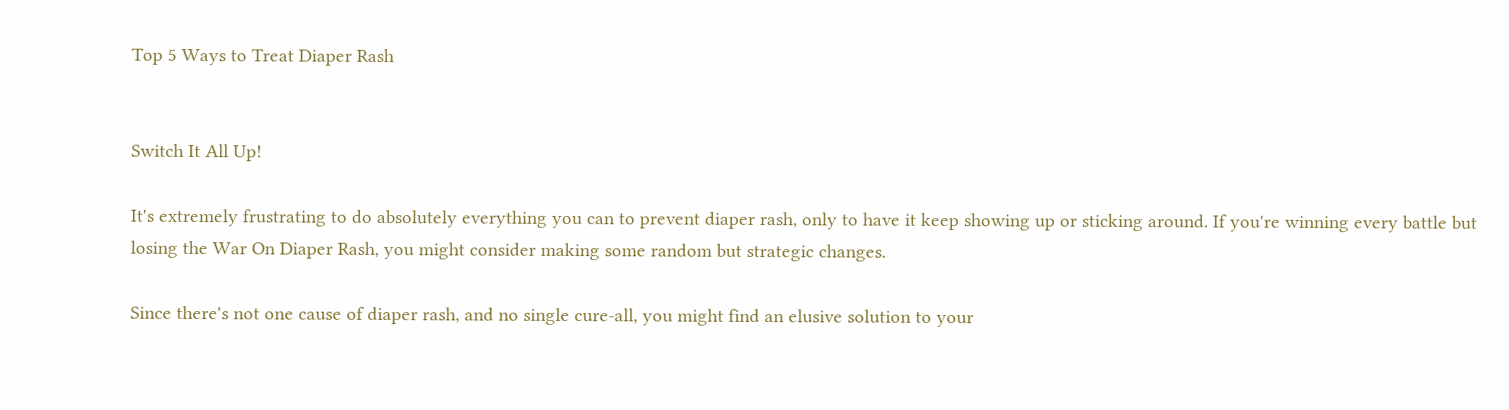Top 5 Ways to Treat Diaper Rash


Switch It All Up!

It's extremely frustrating to do absolutely everything you can to prevent diaper rash, only to have it keep showing up or sticking around. If you're winning every battle but losing the War On Diaper Rash, you might consider making some random but strategic changes.

Since there's not one cause of diaper rash, and no single cure-all, you might find an elusive solution to your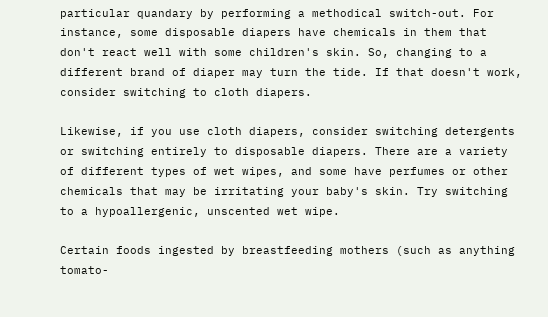particular quandary by performing a methodical switch-out. For instance, some disposable diapers have chemicals in them that don't react well with some children's skin. So, changing to a different brand of diaper may turn the tide. If that doesn't work, consider switching to cloth diapers.

Likewise, if you use cloth diapers, consider switching detergents or switching entirely to disposable diapers. There are a variety of different types of wet wipes, and some have perfumes or other chemicals that may be irritating your baby's skin. Try switching to a hypoallergenic, unscented wet wipe.

Certain foods ingested by breastfeeding mothers (such as anything tomato-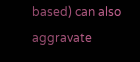based) can also aggravate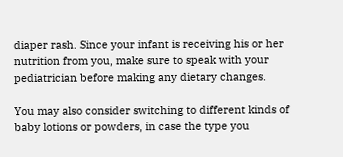diaper rash. Since your infant is receiving his or her nutrition from you, make sure to speak with your pediatrician before making any dietary changes.

You may also consider switching to different kinds of baby lotions or powders, in case the type you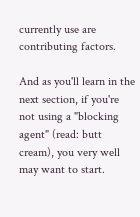currently use are contributing factors.

And as you'll learn in the next section, if you're not using a "blocking agent" (read: butt cream), you very well may want to start.